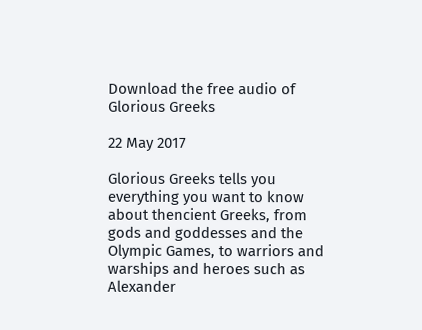Download the free audio of Glorious Greeks

22 May 2017

Glorious Greeks tells you everything you want to know about thencient Greeks, from gods and goddesses and the Olympic Games, to warriors and warships and heroes such as Alexander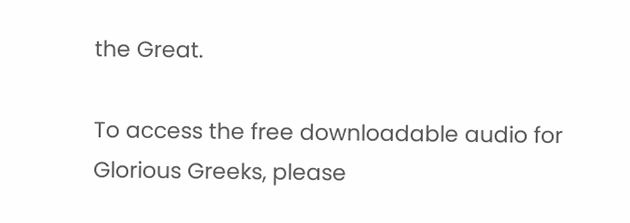the Great.

To access the free downloadable audio for Glorious Greeks, please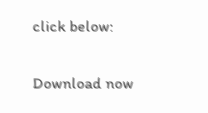click below:

Download now